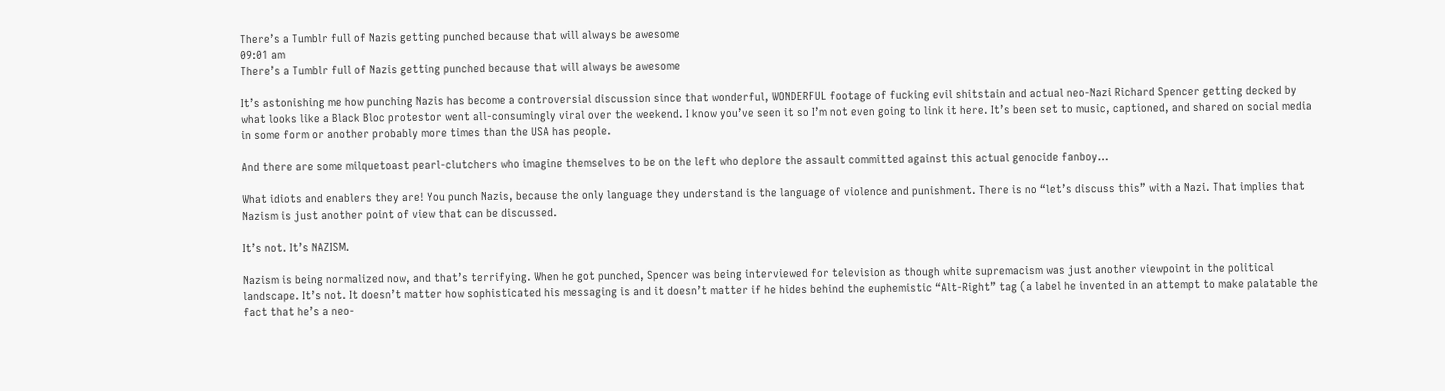There’s a Tumblr full of Nazis getting punched because that will always be awesome
09:01 am
There’s a Tumblr full of Nazis getting punched because that will always be awesome

It’s astonishing me how punching Nazis has become a controversial discussion since that wonderful, WONDERFUL footage of fucking evil shitstain and actual neo-Nazi Richard Spencer getting decked by what looks like a Black Bloc protestor went all-consumingly viral over the weekend. I know you’ve seen it so I’m not even going to link it here. It’s been set to music, captioned, and shared on social media in some form or another probably more times than the USA has people.

And there are some milquetoast pearl-clutchers who imagine themselves to be on the left who deplore the assault committed against this actual genocide fanboy…

What idiots and enablers they are! You punch Nazis, because the only language they understand is the language of violence and punishment. There is no “let’s discuss this” with a Nazi. That implies that Nazism is just another point of view that can be discussed.

It’s not. It’s NAZISM.

Nazism is being normalized now, and that’s terrifying. When he got punched, Spencer was being interviewed for television as though white supremacism was just another viewpoint in the political landscape. It’s not. It doesn’t matter how sophisticated his messaging is and it doesn’t matter if he hides behind the euphemistic “Alt-Right” tag (a label he invented in an attempt to make palatable the fact that he’s a neo-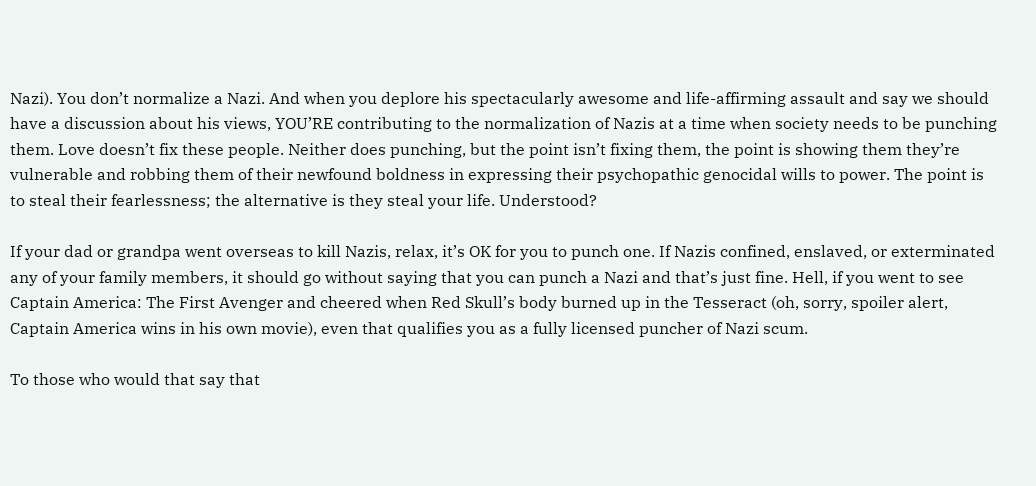Nazi). You don’t normalize a Nazi. And when you deplore his spectacularly awesome and life-affirming assault and say we should have a discussion about his views, YOU’RE contributing to the normalization of Nazis at a time when society needs to be punching them. Love doesn’t fix these people. Neither does punching, but the point isn’t fixing them, the point is showing them they’re vulnerable and robbing them of their newfound boldness in expressing their psychopathic genocidal wills to power. The point is to steal their fearlessness; the alternative is they steal your life. Understood?

If your dad or grandpa went overseas to kill Nazis, relax, it’s OK for you to punch one. If Nazis confined, enslaved, or exterminated any of your family members, it should go without saying that you can punch a Nazi and that’s just fine. Hell, if you went to see Captain America: The First Avenger and cheered when Red Skull’s body burned up in the Tesseract (oh, sorry, spoiler alert, Captain America wins in his own movie), even that qualifies you as a fully licensed puncher of Nazi scum.

To those who would that say that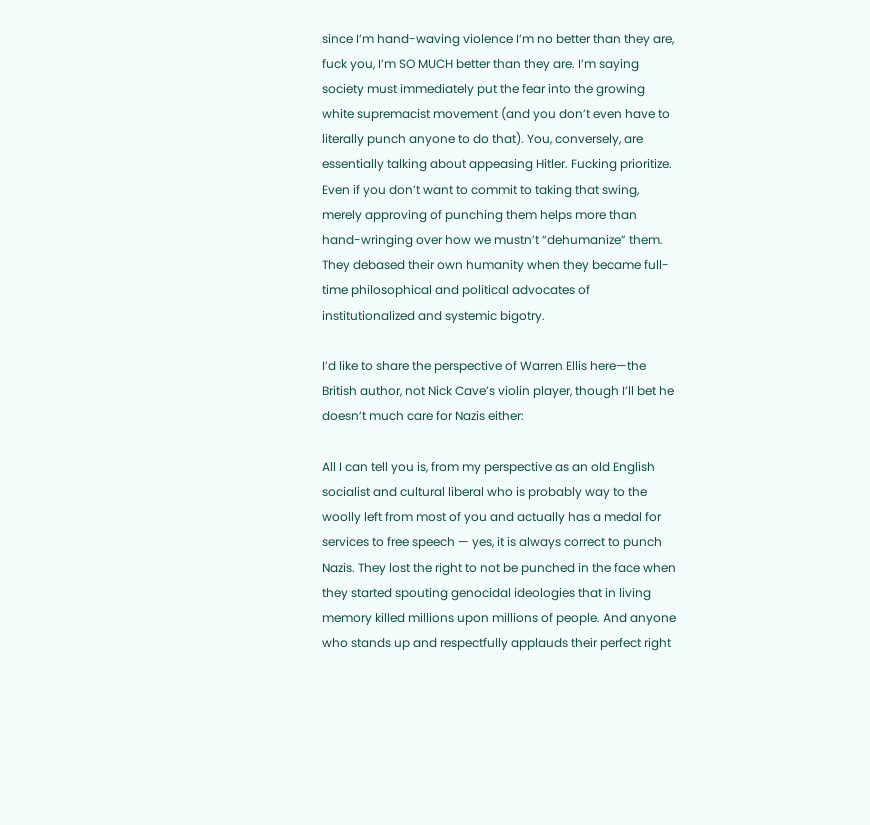since I’m hand-waving violence I’m no better than they are, fuck you, I’m SO MUCH better than they are. I’m saying society must immediately put the fear into the growing white supremacist movement (and you don’t even have to literally punch anyone to do that). You, conversely, are essentially talking about appeasing Hitler. Fucking prioritize. Even if you don’t want to commit to taking that swing, merely approving of punching them helps more than hand-wringing over how we mustn’t “dehumanize” them. They debased their own humanity when they became full-time philosophical and political advocates of institutionalized and systemic bigotry.

I’d like to share the perspective of Warren Ellis here—the British author, not Nick Cave’s violin player, though I’ll bet he doesn’t much care for Nazis either:

All I can tell you is, from my perspective as an old English socialist and cultural liberal who is probably way to the woolly left from most of you and actually has a medal for services to free speech — yes, it is always correct to punch Nazis. They lost the right to not be punched in the face when they started spouting genocidal ideologies that in living memory killed millions upon millions of people. And anyone who stands up and respectfully applauds their perfect right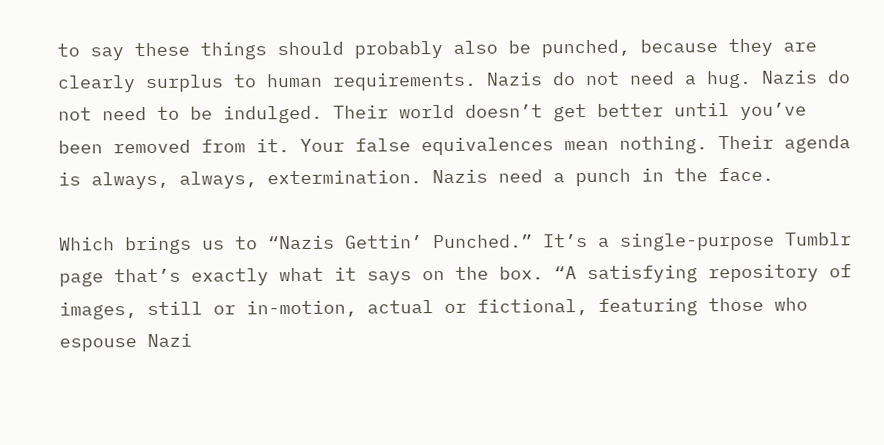to say these things should probably also be punched, because they are clearly surplus to human requirements. Nazis do not need a hug. Nazis do not need to be indulged. Their world doesn’t get better until you’ve been removed from it. Your false equivalences mean nothing. Their agenda is always, always, extermination. Nazis need a punch in the face.

Which brings us to “Nazis Gettin’ Punched.” It’s a single-purpose Tumblr page that’s exactly what it says on the box. “A satisfying repository of images, still or in-motion, actual or fictional, featuring those who espouse Nazi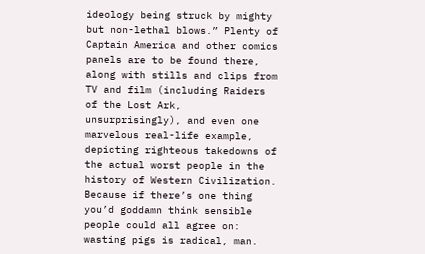ideology being struck by mighty but non-lethal blows.” Plenty of Captain America and other comics panels are to be found there, along with stills and clips from TV and film (including Raiders of the Lost Ark, unsurprisingly), and even one marvelous real-life example, depicting righteous takedowns of the actual worst people in the history of Western Civilization. Because if there’s one thing you’d goddamn think sensible people could all agree on: wasting pigs is radical, man.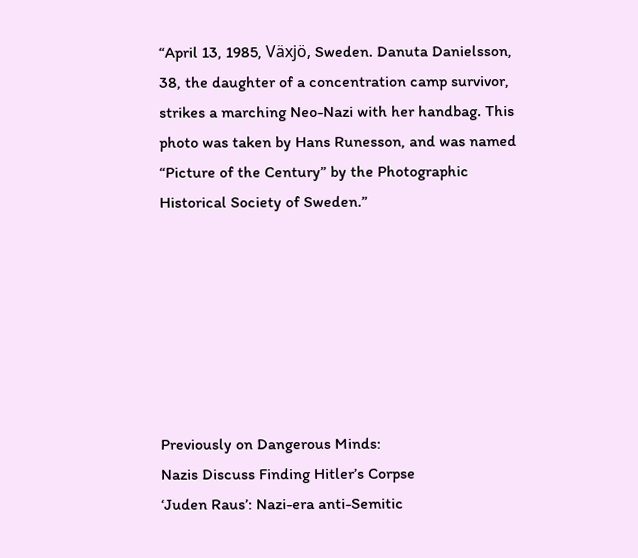“April 13, 1985, Växjö, Sweden. Danuta Danielsson, 38, the daughter of a concentration camp survivor, strikes a marching Neo-Nazi with her handbag. This photo was taken by Hans Runesson, and was named “Picture of the Century” by the Photographic Historical Society of Sweden.”







Previously on Dangerous Minds:
Nazis Discuss Finding Hitler’s Corpse
‘Juden Raus’: Nazi-era anti-Semitic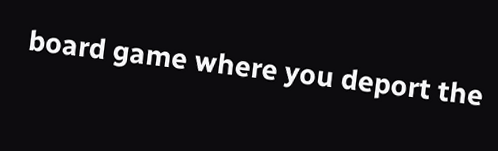board game where you deport the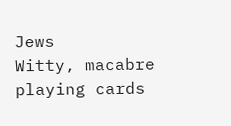Jews
Witty, macabre playing cards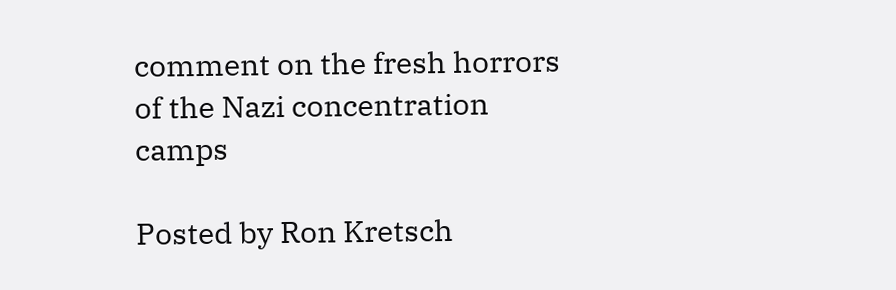comment on the fresh horrors of the Nazi concentration camps

Posted by Ron Kretsch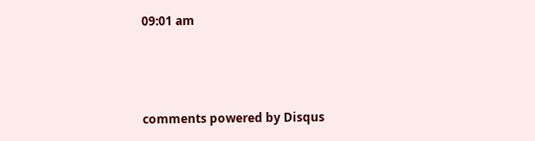09:01 am



comments powered by Disqus